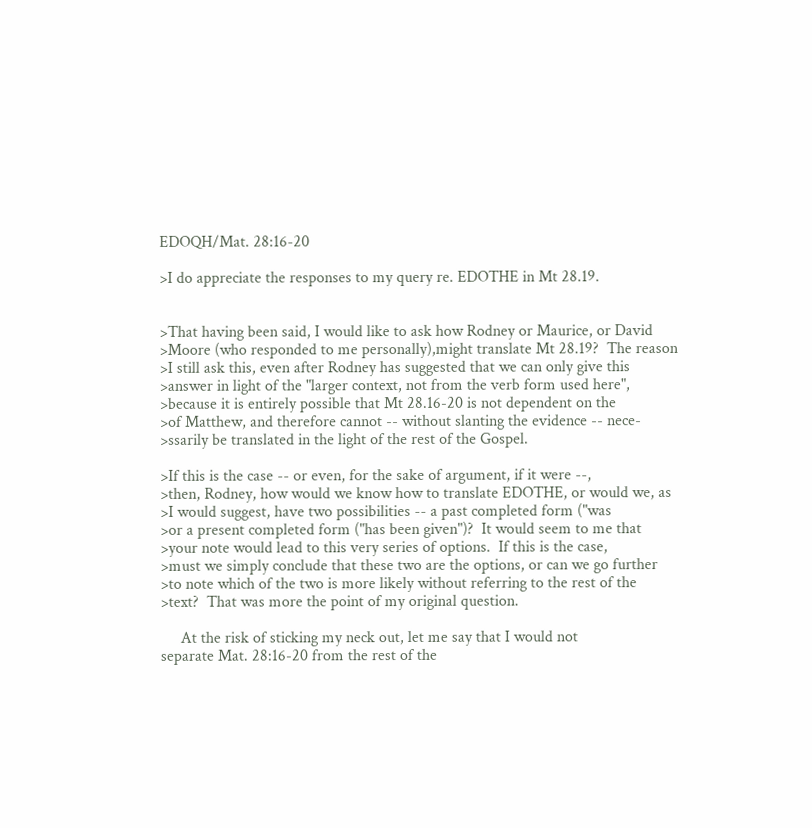EDOQH/Mat. 28:16-20

>I do appreciate the responses to my query re. EDOTHE in Mt 28.19.


>That having been said, I would like to ask how Rodney or Maurice, or David
>Moore (who responded to me personally),might translate Mt 28.19?  The reason
>I still ask this, even after Rodney has suggested that we can only give this
>answer in light of the "larger context, not from the verb form used here",
>because it is entirely possible that Mt 28.16-20 is not dependent on the
>of Matthew, and therefore cannot -- without slanting the evidence -- nece-
>ssarily be translated in the light of the rest of the Gospel.

>If this is the case -- or even, for the sake of argument, if it were --,
>then, Rodney, how would we know how to translate EDOTHE, or would we, as
>I would suggest, have two possibilities -- a past completed form ("was
>or a present completed form ("has been given")?  It would seem to me that
>your note would lead to this very series of options.  If this is the case,
>must we simply conclude that these two are the options, or can we go further
>to note which of the two is more likely without referring to the rest of the
>text?  That was more the point of my original question.

     At the risk of sticking my neck out, let me say that I would not
separate Mat. 28:16-20 from the rest of the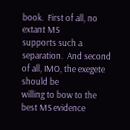book.  First of all, no extant MS
supports such a separation.  And second of all, IMO, the exegete should be
willing to bow to the best MS evidence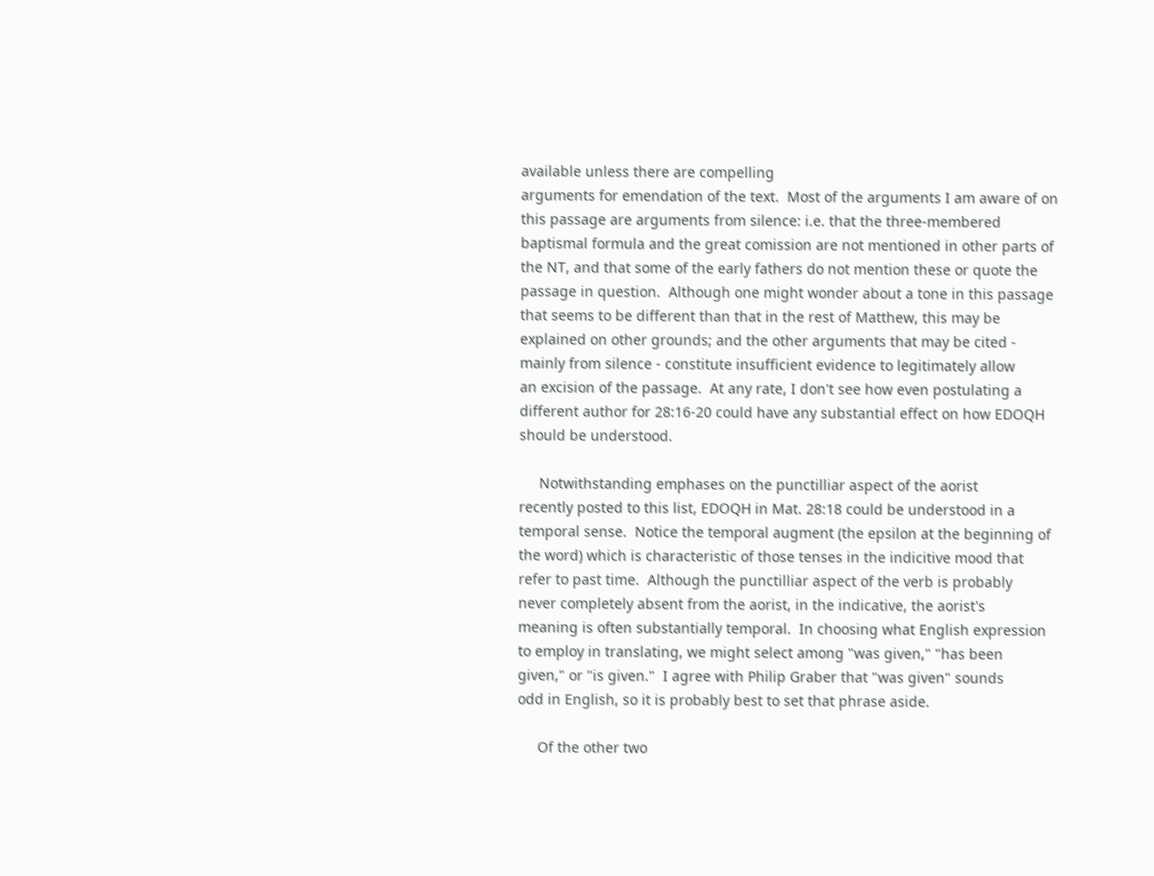available unless there are compelling
arguments for emendation of the text.  Most of the arguments I am aware of on
this passage are arguments from silence: i.e. that the three-membered
baptismal formula and the great comission are not mentioned in other parts of
the NT, and that some of the early fathers do not mention these or quote the
passage in question.  Although one might wonder about a tone in this passage
that seems to be different than that in the rest of Matthew, this may be
explained on other grounds; and the other arguments that may be cited -
mainly from silence - constitute insufficient evidence to legitimately allow
an excision of the passage.  At any rate, I don't see how even postulating a
different author for 28:16-20 could have any substantial effect on how EDOQH
should be understood.

     Notwithstanding emphases on the punctilliar aspect of the aorist
recently posted to this list, EDOQH in Mat. 28:18 could be understood in a
temporal sense.  Notice the temporal augment (the epsilon at the beginning of
the word) which is characteristic of those tenses in the indicitive mood that
refer to past time.  Although the punctilliar aspect of the verb is probably
never completely absent from the aorist, in the indicative, the aorist's
meaning is often substantially temporal.  In choosing what English expression
to employ in translating, we might select among "was given," "has been
given," or "is given."  I agree with Philip Graber that "was given" sounds
odd in English, so it is probably best to set that phrase aside.

     Of the other two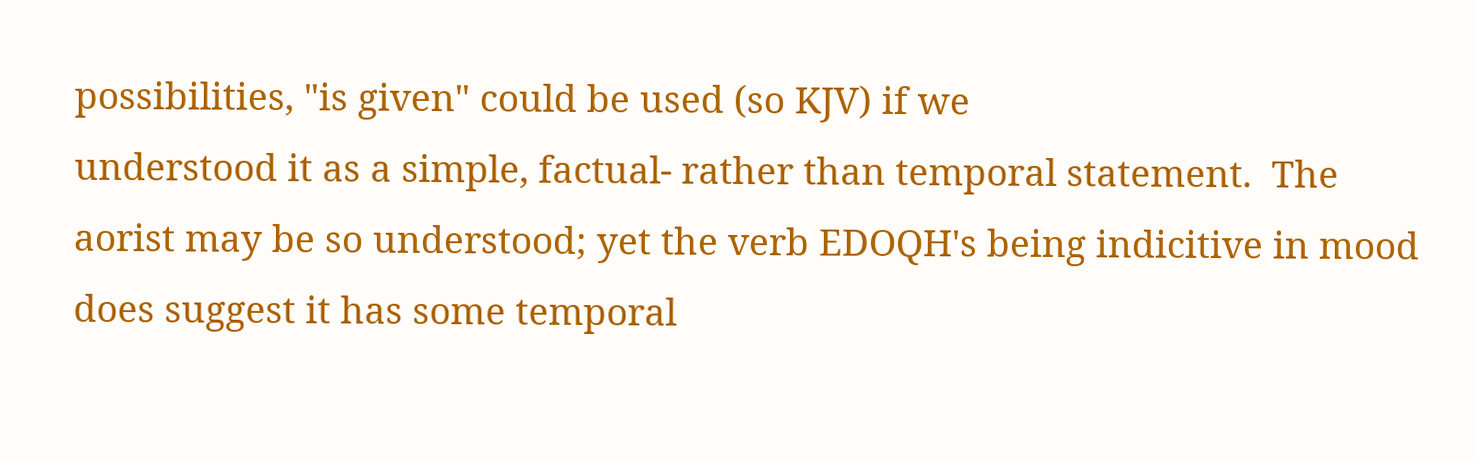possibilities, "is given" could be used (so KJV) if we
understood it as a simple, factual- rather than temporal statement.  The
aorist may be so understood; yet the verb EDOQH's being indicitive in mood
does suggest it has some temporal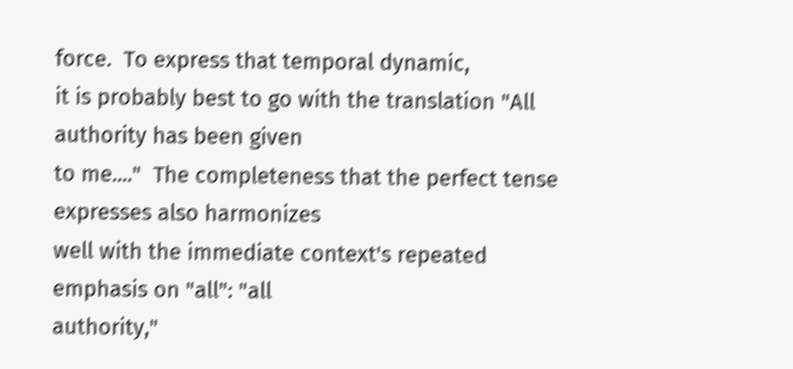force.  To express that temporal dynamic,
it is probably best to go with the translation "All authority has been given
to me...."  The completeness that the perfect tense expresses also harmonizes
well with the immediate context's repeated emphasis on "all": "all
authority,"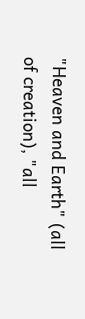"Heaven and Earth" (all of creation), "all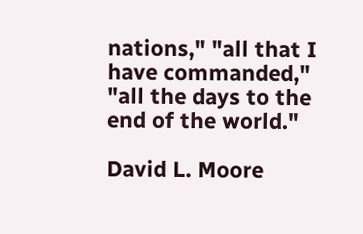nations," "all that I
have commanded," "all the days to the end of the world."

David L. Moore